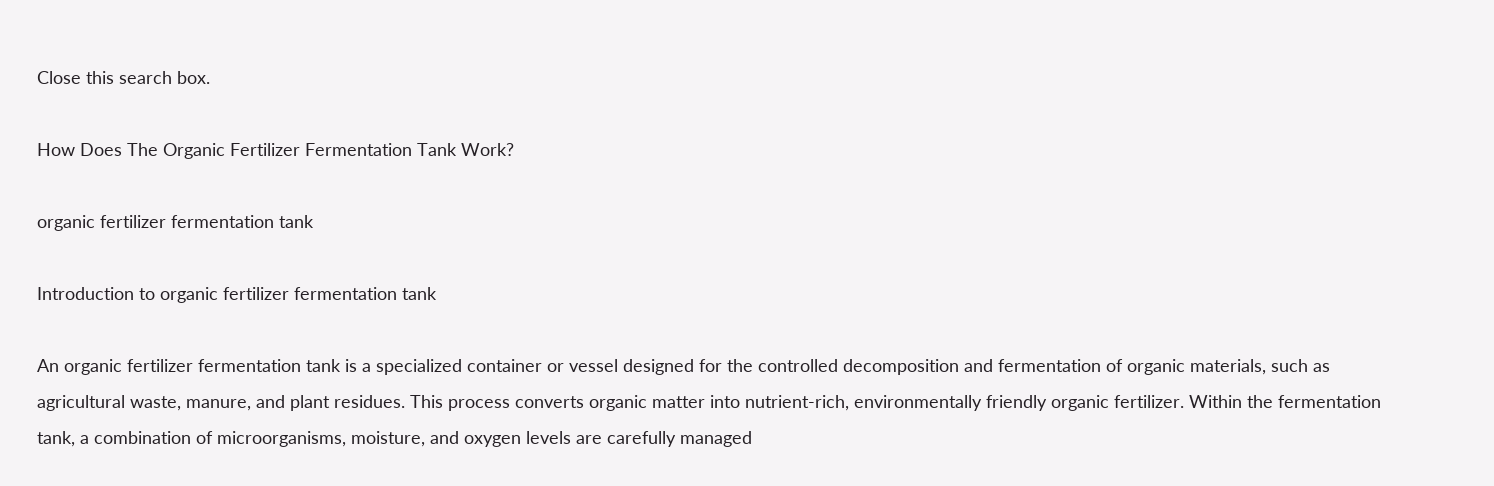Close this search box.

How Does The Organic Fertilizer Fermentation Tank Work?

organic fertilizer fermentation tank

Introduction to organic fertilizer fermentation tank

An organic fertilizer fermentation tank is a specialized container or vessel designed for the controlled decomposition and fermentation of organic materials, such as agricultural waste, manure, and plant residues. This process converts organic matter into nutrient-rich, environmentally friendly organic fertilizer. Within the fermentation tank, a combination of microorganisms, moisture, and oxygen levels are carefully managed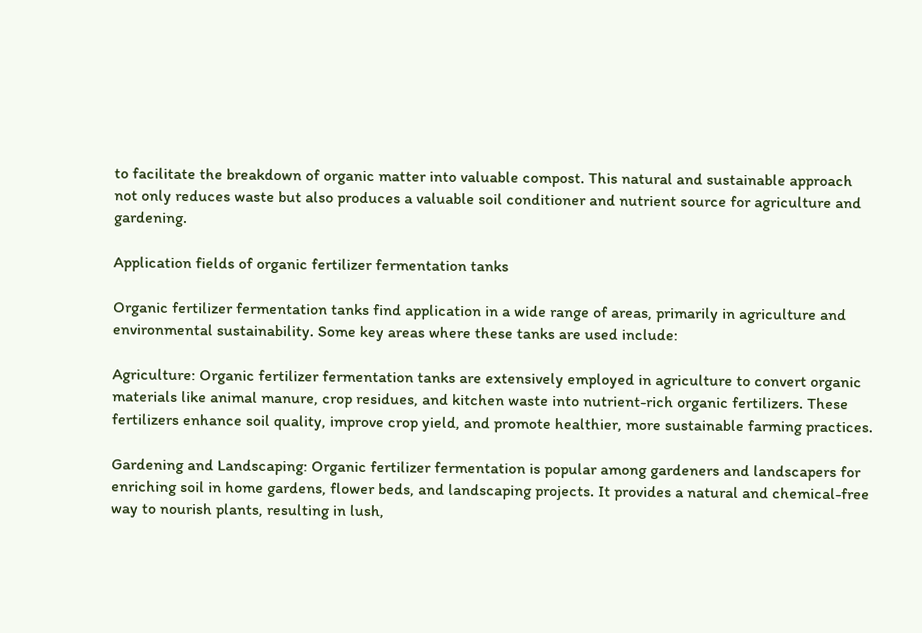to facilitate the breakdown of organic matter into valuable compost. This natural and sustainable approach not only reduces waste but also produces a valuable soil conditioner and nutrient source for agriculture and gardening.

Application fields of organic fertilizer fermentation tanks

Organic fertilizer fermentation tanks find application in a wide range of areas, primarily in agriculture and environmental sustainability. Some key areas where these tanks are used include:

Agriculture: Organic fertilizer fermentation tanks are extensively employed in agriculture to convert organic materials like animal manure, crop residues, and kitchen waste into nutrient-rich organic fertilizers. These fertilizers enhance soil quality, improve crop yield, and promote healthier, more sustainable farming practices.

Gardening and Landscaping: Organic fertilizer fermentation is popular among gardeners and landscapers for enriching soil in home gardens, flower beds, and landscaping projects. It provides a natural and chemical-free way to nourish plants, resulting in lush,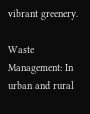vibrant greenery.

Waste Management: In urban and rural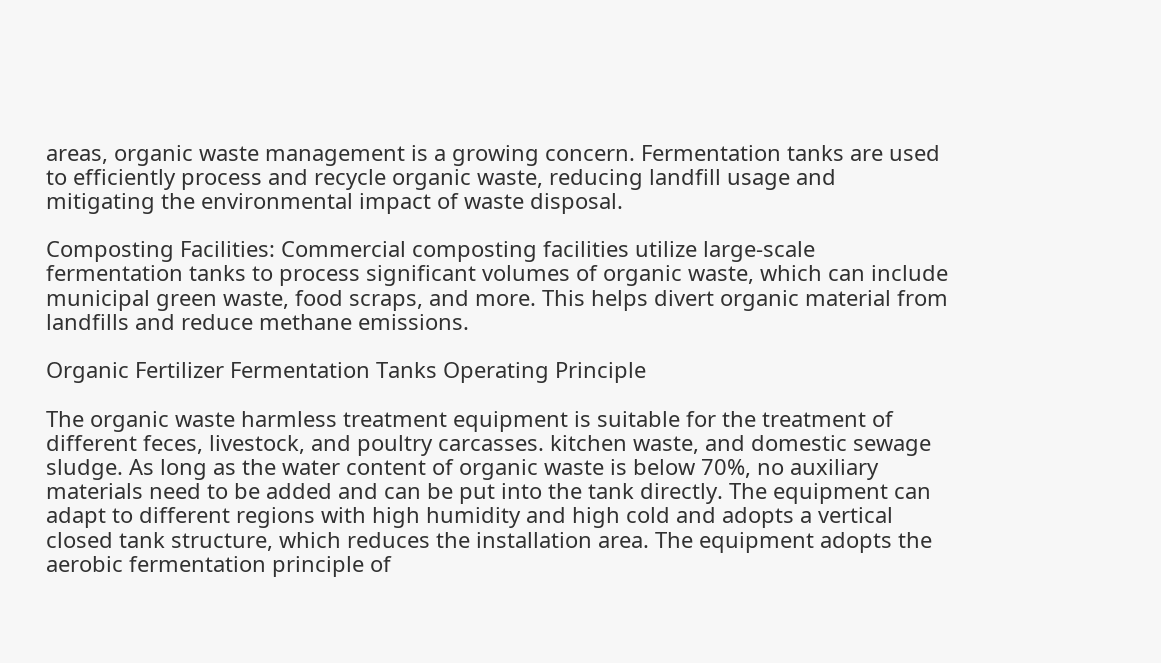areas, organic waste management is a growing concern. Fermentation tanks are used to efficiently process and recycle organic waste, reducing landfill usage and mitigating the environmental impact of waste disposal.

Composting Facilities: Commercial composting facilities utilize large-scale fermentation tanks to process significant volumes of organic waste, which can include municipal green waste, food scraps, and more. This helps divert organic material from landfills and reduce methane emissions.

Organic Fertilizer Fermentation Tanks Operating Principle

The organic waste harmless treatment equipment is suitable for the treatment of different feces, livestock, and poultry carcasses. kitchen waste, and domestic sewage sludge. As long as the water content of organic waste is below 70%, no auxiliary materials need to be added and can be put into the tank directly. The equipment can adapt to different regions with high humidity and high cold and adopts a vertical closed tank structure, which reduces the installation area. The equipment adopts the aerobic fermentation principle of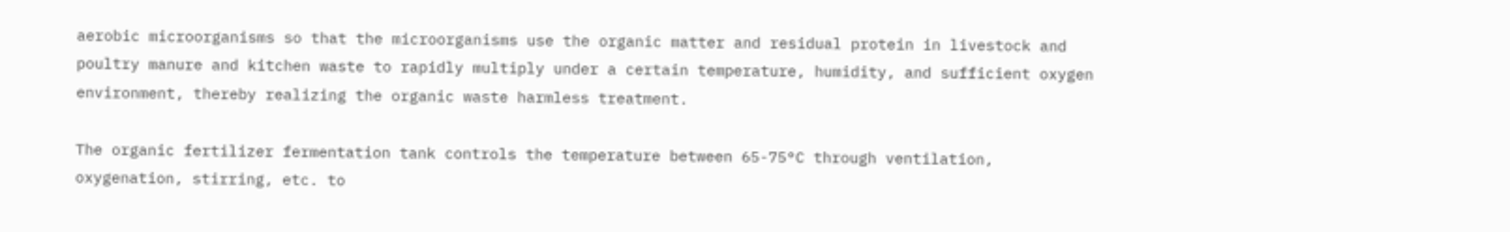aerobic microorganisms so that the microorganisms use the organic matter and residual protein in livestock and poultry manure and kitchen waste to rapidly multiply under a certain temperature, humidity, and sufficient oxygen environment, thereby realizing the organic waste harmless treatment.

The organic fertilizer fermentation tank controls the temperature between 65-75°C through ventilation, oxygenation, stirring, etc. to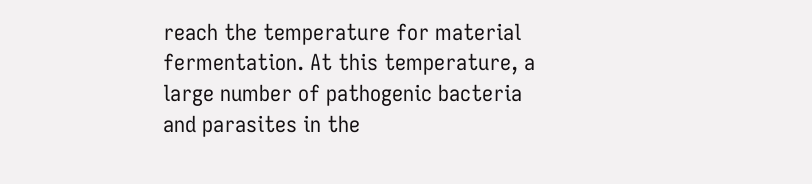reach the temperature for material fermentation. At this temperature, a large number of pathogenic bacteria and parasites in the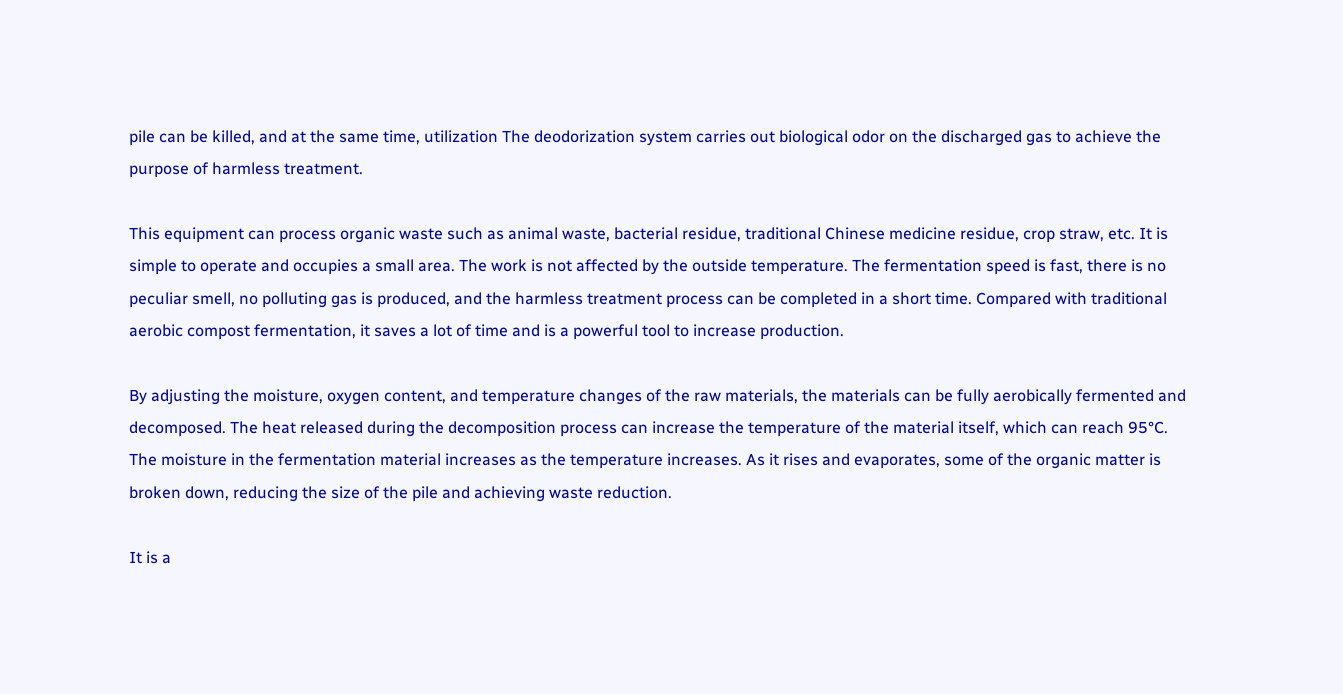pile can be killed, and at the same time, utilization The deodorization system carries out biological odor on the discharged gas to achieve the purpose of harmless treatment.

This equipment can process organic waste such as animal waste, bacterial residue, traditional Chinese medicine residue, crop straw, etc. It is simple to operate and occupies a small area. The work is not affected by the outside temperature. The fermentation speed is fast, there is no peculiar smell, no polluting gas is produced, and the harmless treatment process can be completed in a short time. Compared with traditional aerobic compost fermentation, it saves a lot of time and is a powerful tool to increase production.

By adjusting the moisture, oxygen content, and temperature changes of the raw materials, the materials can be fully aerobically fermented and decomposed. The heat released during the decomposition process can increase the temperature of the material itself, which can reach 95°C. The moisture in the fermentation material increases as the temperature increases. As it rises and evaporates, some of the organic matter is broken down, reducing the size of the pile and achieving waste reduction.

It is a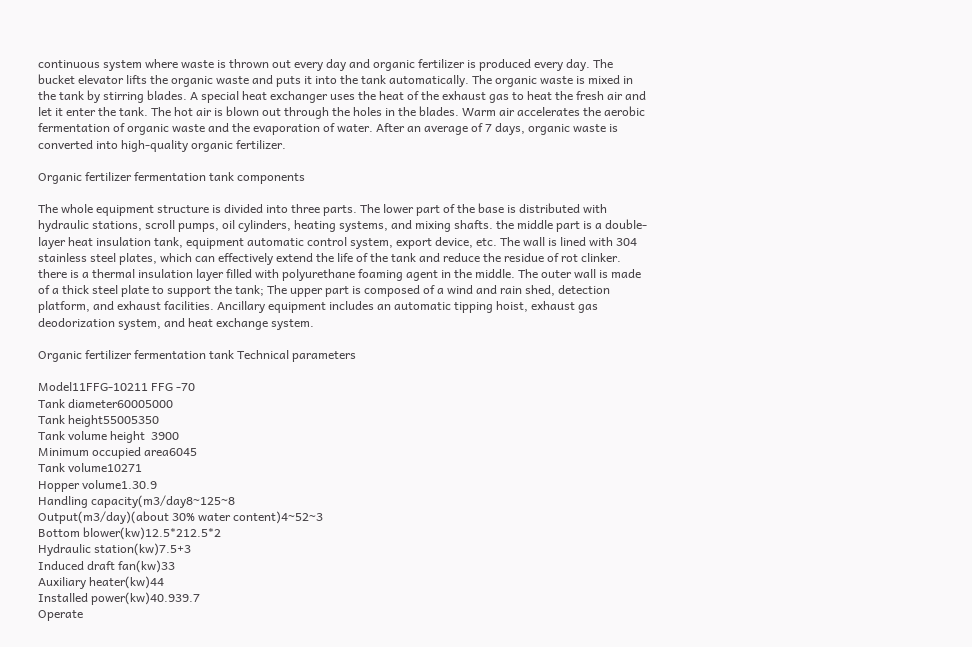continuous system where waste is thrown out every day and organic fertilizer is produced every day. The bucket elevator lifts the organic waste and puts it into the tank automatically. The organic waste is mixed in the tank by stirring blades. A special heat exchanger uses the heat of the exhaust gas to heat the fresh air and let it enter the tank. The hot air is blown out through the holes in the blades. Warm air accelerates the aerobic fermentation of organic waste and the evaporation of water. After an average of 7 days, organic waste is converted into high-quality organic fertilizer.

Organic fertilizer fermentation tank components

The whole equipment structure is divided into three parts. The lower part of the base is distributed with hydraulic stations, scroll pumps, oil cylinders, heating systems, and mixing shafts. the middle part is a double-layer heat insulation tank, equipment automatic control system, export device, etc. The wall is lined with 304 stainless steel plates, which can effectively extend the life of the tank and reduce the residue of rot clinker. there is a thermal insulation layer filled with polyurethane foaming agent in the middle. The outer wall is made of a thick steel plate to support the tank; The upper part is composed of a wind and rain shed, detection platform, and exhaust facilities. Ancillary equipment includes an automatic tipping hoist, exhaust gas deodorization system, and heat exchange system.

Organic fertilizer fermentation tank Technical parameters

Model11FFG-10211 FFG -70
Tank diameter60005000
Tank height55005350
Tank volume height  3900
Minimum occupied area6045
Tank volume10271
Hopper volume1.30.9
Handling capacity(m3/day8~125~8
Output(m3/day)(about 30% water content)4~52~3
Bottom blower(kw)12.5*212.5*2
Hydraulic station(kw)7.5+3
Induced draft fan(kw)33
Auxiliary heater(kw)44
Installed power(kw)40.939.7
Operate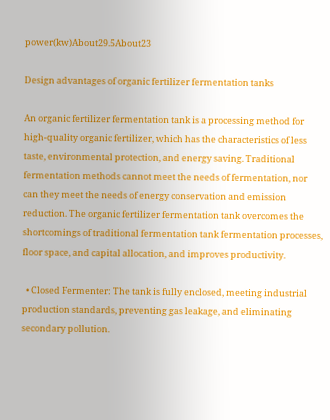power(kw)About29.5About23

Design advantages of organic fertilizer fermentation tanks

An organic fertilizer fermentation tank is a processing method for high-quality organic fertilizer, which has the characteristics of less taste, environmental protection, and energy saving. Traditional fermentation methods cannot meet the needs of fermentation, nor can they meet the needs of energy conservation and emission reduction. The organic fertilizer fermentation tank overcomes the shortcomings of traditional fermentation tank fermentation processes, floor space, and capital allocation, and improves productivity.

  • Closed Fermenter: The tank is fully enclosed, meeting industrial production standards, preventing gas leakage, and eliminating secondary pollution.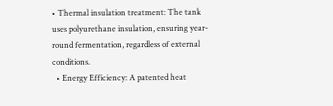• Thermal insulation treatment: The tank uses polyurethane insulation, ensuring year-round fermentation, regardless of external conditions.
  • Energy Efficiency: A patented heat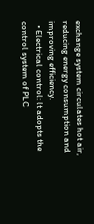exchange system circulates hot air, reducing energy consumption and improving efficiency.
  • Electrical control: lt adopts the control system of PLC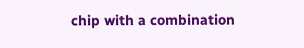chip with a combination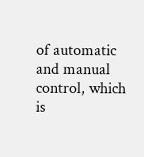of automatic and manual control, which is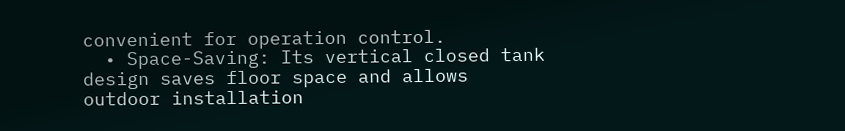convenient for operation control.
  • Space-Saving: Its vertical closed tank design saves floor space and allows outdoor installation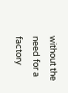without the need for a factory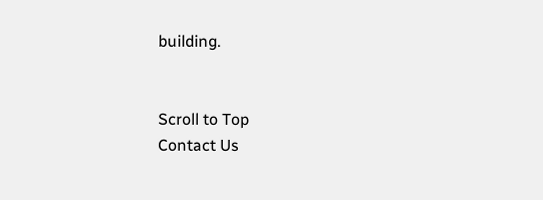building.


Scroll to Top
Contact Us